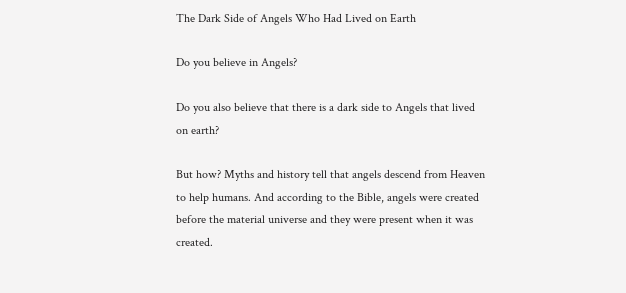The Dark Side of Angels Who Had Lived on Earth

Do you believe in Angels?

Do you also believe that there is a dark side to Angels that lived on earth?

But how? Myths and history tell that angels descend from Heaven to help humans. And according to the Bible, angels were created before the material universe and they were present when it was created.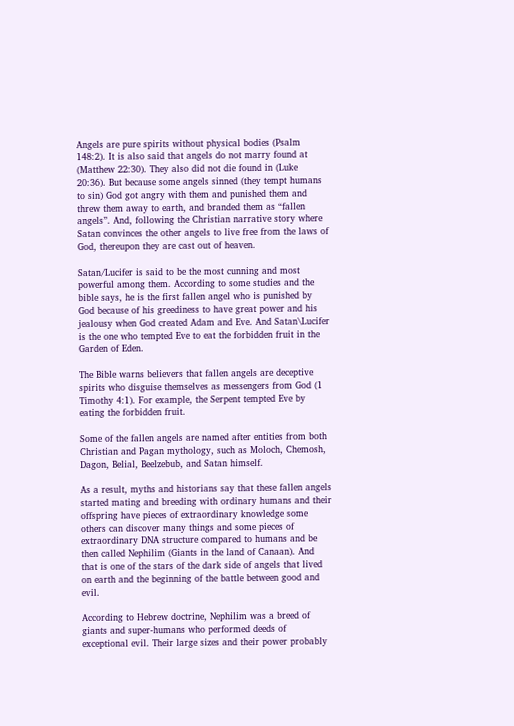Angels are pure spirits without physical bodies (Psalm 148:2). It is also said that angels do not marry found at (Matthew 22:30). They also did not die found in (Luke 20:36). But because some angels sinned (they tempt humans to sin) God got angry with them and punished them and threw them away to earth, and branded them as “fallen angels”. And, following the Christian narrative story where Satan convinces the other angels to live free from the laws of God, thereupon they are cast out of heaven.

Satan/Lucifer is said to be the most cunning and most powerful among them. According to some studies and the bible says, he is the first fallen angel who is punished by God because of his greediness to have great power and his jealousy when God created Adam and Eve. And Satan\Lucifer is the one who tempted Eve to eat the forbidden fruit in the Garden of Eden.

The Bible warns believers that fallen angels are deceptive spirits who disguise themselves as messengers from God (1 Timothy 4:1). For example, the Serpent tempted Eve by eating the forbidden fruit.

Some of the fallen angels are named after entities from both Christian and Pagan mythology, such as Moloch, Chemosh, Dagon, Belial, Beelzebub, and Satan himself.

As a result, myths and historians say that these fallen angels started mating and breeding with ordinary humans and their offspring have pieces of extraordinary knowledge some others can discover many things and some pieces of extraordinary DNA structure compared to humans and be then called Nephilim (Giants in the land of Canaan). And that is one of the stars of the dark side of angels that lived on earth and the beginning of the battle between good and evil.

According to Hebrew doctrine, Nephilim was a breed of giants and super-humans who performed deeds of exceptional evil. Their large sizes and their power probably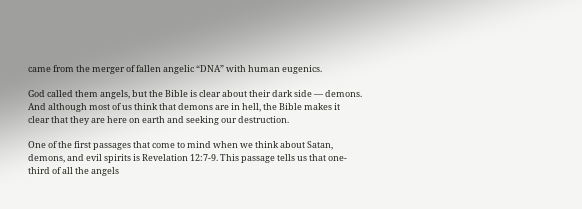came from the merger of fallen angelic “DNA” with human eugenics.

God called them angels, but the Bible is clear about their dark side — demons. And although most of us think that demons are in hell, the Bible makes it clear that they are here on earth and seeking our destruction.

One of the first passages that come to mind when we think about Satan, demons, and evil spirits is Revelation 12:7-9. This passage tells us that one-third of all the angels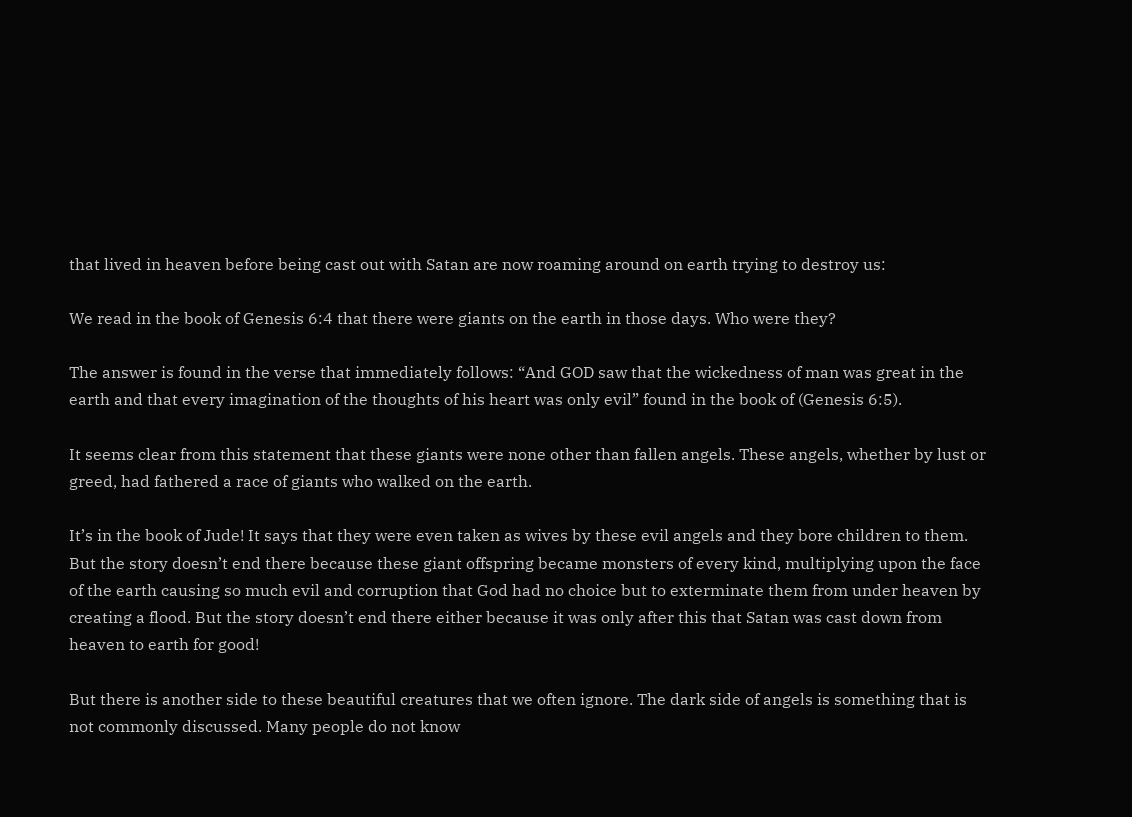that lived in heaven before being cast out with Satan are now roaming around on earth trying to destroy us:

We read in the book of Genesis 6:4 that there were giants on the earth in those days. Who were they?

The answer is found in the verse that immediately follows: “And GOD saw that the wickedness of man was great in the earth and that every imagination of the thoughts of his heart was only evil” found in the book of (Genesis 6:5).

It seems clear from this statement that these giants were none other than fallen angels. These angels, whether by lust or greed, had fathered a race of giants who walked on the earth.

It’s in the book of Jude! It says that they were even taken as wives by these evil angels and they bore children to them. But the story doesn’t end there because these giant offspring became monsters of every kind, multiplying upon the face of the earth causing so much evil and corruption that God had no choice but to exterminate them from under heaven by creating a flood. But the story doesn’t end there either because it was only after this that Satan was cast down from heaven to earth for good!

But there is another side to these beautiful creatures that we often ignore. The dark side of angels is something that is not commonly discussed. Many people do not know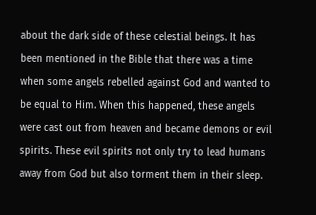about the dark side of these celestial beings. It has been mentioned in the Bible that there was a time when some angels rebelled against God and wanted to be equal to Him. When this happened, these angels were cast out from heaven and became demons or evil spirits. These evil spirits not only try to lead humans away from God but also torment them in their sleep.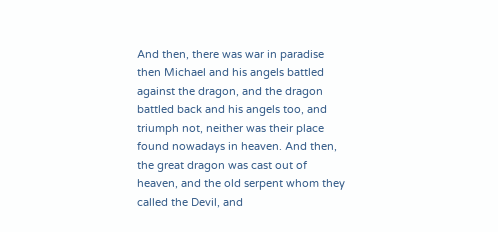And then, there was war in paradise then Michael and his angels battled against the dragon, and the dragon battled back and his angels too, and triumph not, neither was their place found nowadays in heaven. And then, the great dragon was cast out of heaven, and the old serpent whom they called the Devil, and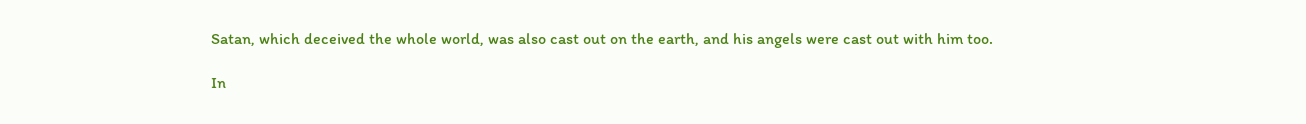Satan, which deceived the whole world, was also cast out on the earth, and his angels were cast out with him too.

In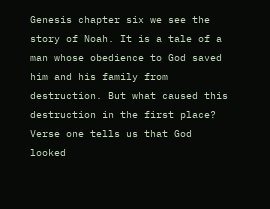Genesis chapter six we see the story of Noah. It is a tale of a man whose obedience to God saved him and his family from destruction. But what caused this destruction in the first place? Verse one tells us that God looked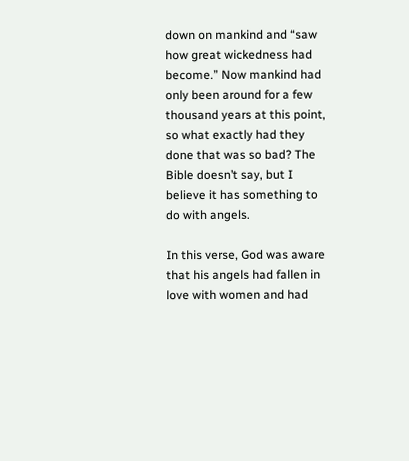down on mankind and “saw how great wickedness had become.” Now mankind had only been around for a few thousand years at this point, so what exactly had they done that was so bad? The Bible doesn’t say, but I believe it has something to do with angels.

In this verse, God was aware that his angels had fallen in love with women and had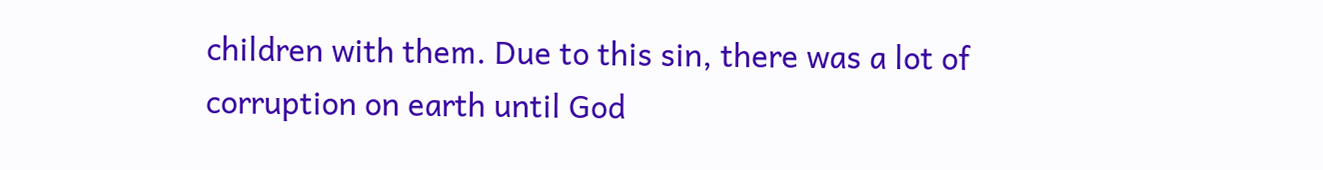children with them. Due to this sin, there was a lot of corruption on earth until God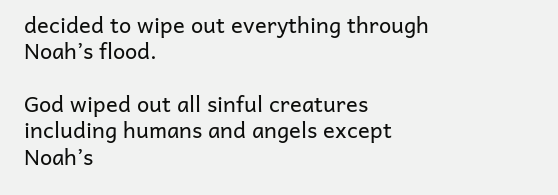decided to wipe out everything through Noah’s flood.

God wiped out all sinful creatures including humans and angels except Noah’s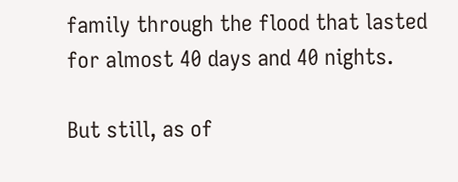family through the flood that lasted for almost 40 days and 40 nights.

But still, as of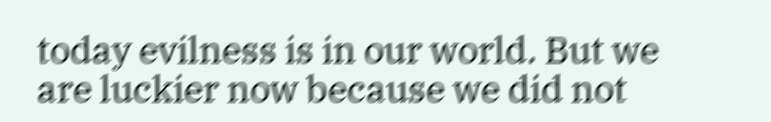today evilness is in our world. But we are luckier now because we did not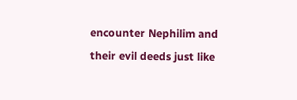encounter Nephilim and their evil deeds just like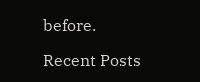before.

Recent Posts